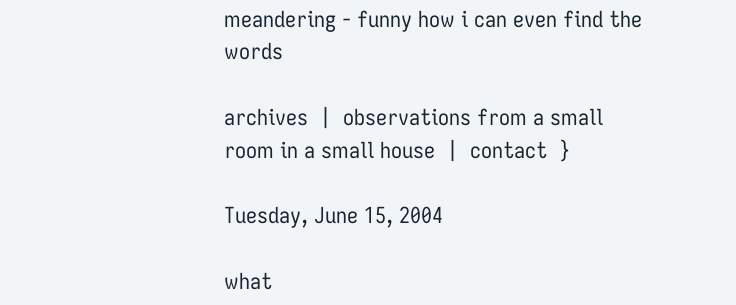meandering - funny how i can even find the words

archives  |  observations from a small room in a small house  |  contact  }

Tuesday, June 15, 2004

what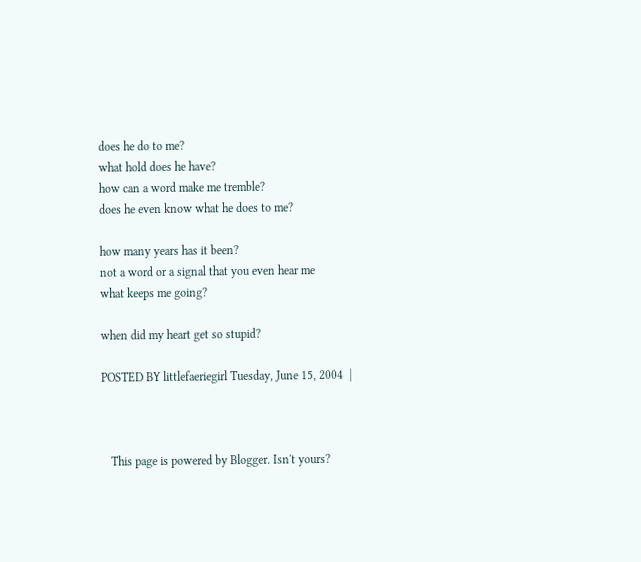does he do to me?
what hold does he have?
how can a word make me tremble?
does he even know what he does to me?

how many years has it been?
not a word or a signal that you even hear me
what keeps me going?

when did my heart get so stupid?

POSTED BY littlefaeriegirl Tuesday, June 15, 2004  |



   This page is powered by Blogger. Isn't yours?